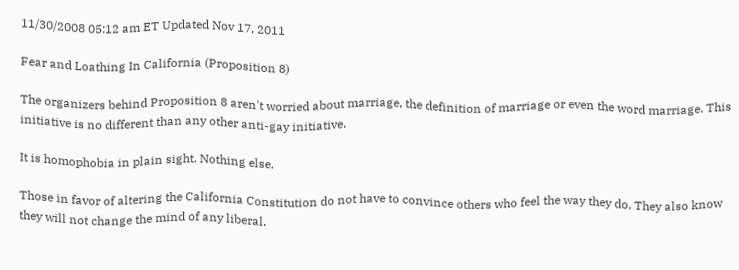11/30/2008 05:12 am ET Updated Nov 17, 2011

Fear and Loathing In California (Proposition 8)

The organizers behind Proposition 8 aren't worried about marriage, the definition of marriage or even the word marriage. This initiative is no different than any other anti-gay initiative.

It is homophobia in plain sight. Nothing else.

Those in favor of altering the California Constitution do not have to convince others who feel the way they do. They also know they will not change the mind of any liberal.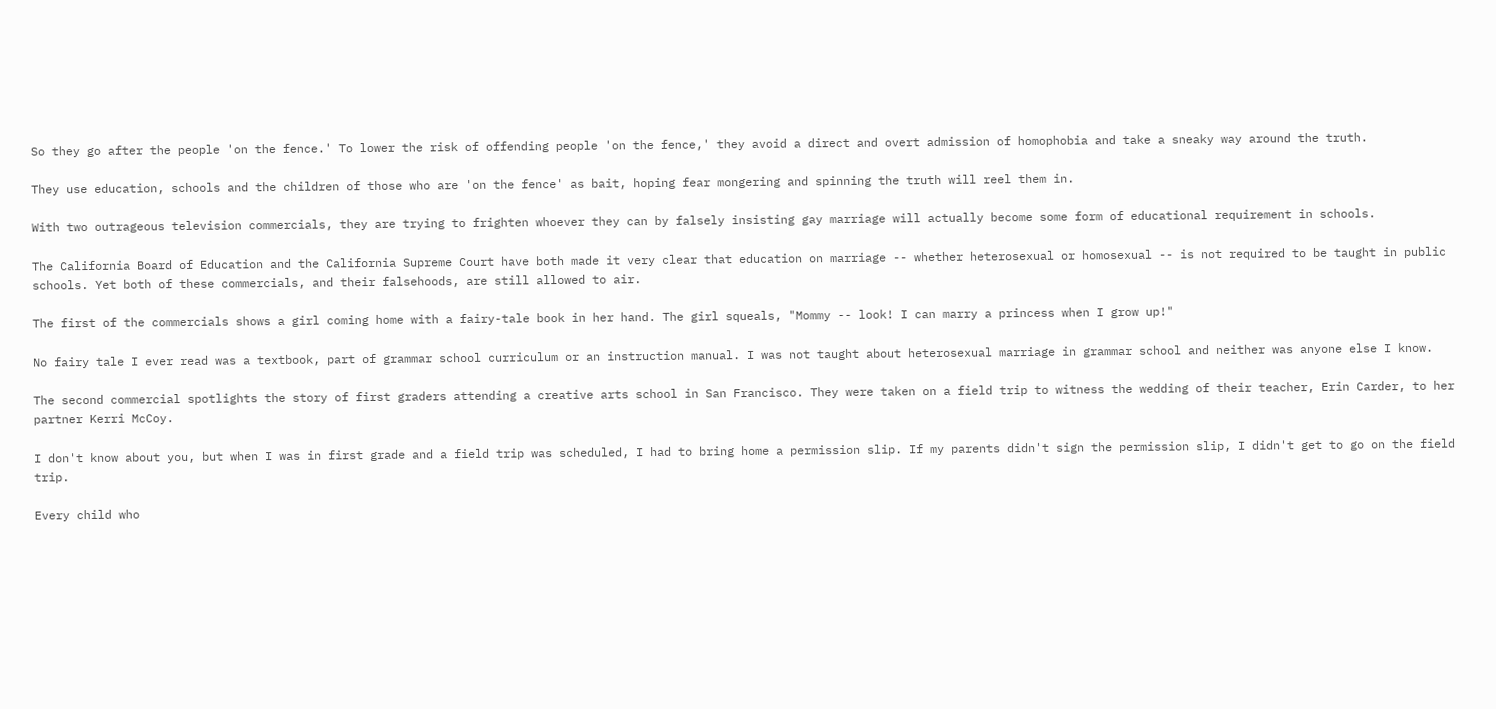So they go after the people 'on the fence.' To lower the risk of offending people 'on the fence,' they avoid a direct and overt admission of homophobia and take a sneaky way around the truth.

They use education, schools and the children of those who are 'on the fence' as bait, hoping fear mongering and spinning the truth will reel them in.

With two outrageous television commercials, they are trying to frighten whoever they can by falsely insisting gay marriage will actually become some form of educational requirement in schools.

The California Board of Education and the California Supreme Court have both made it very clear that education on marriage -- whether heterosexual or homosexual -- is not required to be taught in public schools. Yet both of these commercials, and their falsehoods, are still allowed to air.

The first of the commercials shows a girl coming home with a fairy-tale book in her hand. The girl squeals, "Mommy -- look! I can marry a princess when I grow up!"

No fairy tale I ever read was a textbook, part of grammar school curriculum or an instruction manual. I was not taught about heterosexual marriage in grammar school and neither was anyone else I know.

The second commercial spotlights the story of first graders attending a creative arts school in San Francisco. They were taken on a field trip to witness the wedding of their teacher, Erin Carder, to her partner Kerri McCoy.

I don't know about you, but when I was in first grade and a field trip was scheduled, I had to bring home a permission slip. If my parents didn't sign the permission slip, I didn't get to go on the field trip.

Every child who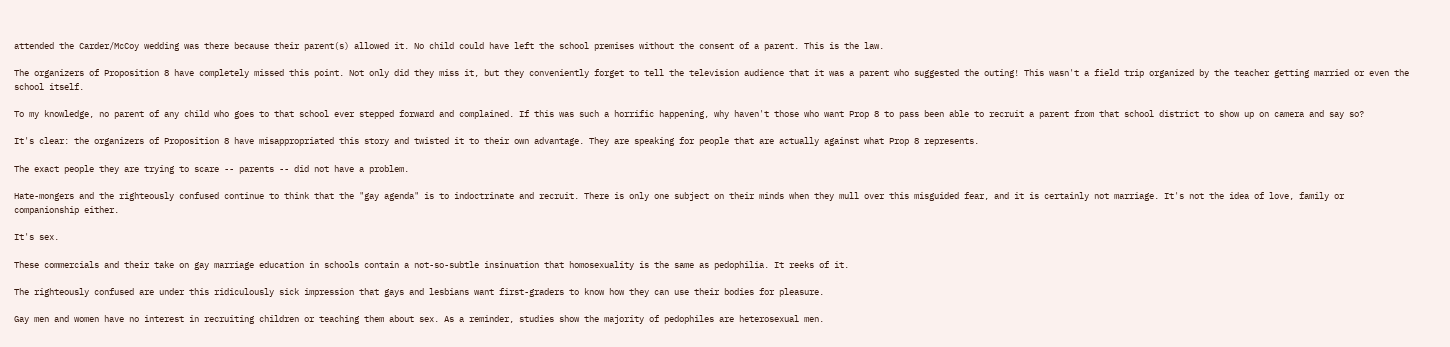attended the Carder/McCoy wedding was there because their parent(s) allowed it. No child could have left the school premises without the consent of a parent. This is the law.

The organizers of Proposition 8 have completely missed this point. Not only did they miss it, but they conveniently forget to tell the television audience that it was a parent who suggested the outing! This wasn't a field trip organized by the teacher getting married or even the school itself.

To my knowledge, no parent of any child who goes to that school ever stepped forward and complained. If this was such a horrific happening, why haven't those who want Prop 8 to pass been able to recruit a parent from that school district to show up on camera and say so?

It's clear: the organizers of Proposition 8 have misappropriated this story and twisted it to their own advantage. They are speaking for people that are actually against what Prop 8 represents.

The exact people they are trying to scare -- parents -- did not have a problem.

Hate-mongers and the righteously confused continue to think that the "gay agenda" is to indoctrinate and recruit. There is only one subject on their minds when they mull over this misguided fear, and it is certainly not marriage. It's not the idea of love, family or companionship either.

It's sex.

These commercials and their take on gay marriage education in schools contain a not-so-subtle insinuation that homosexuality is the same as pedophilia. It reeks of it.

The righteously confused are under this ridiculously sick impression that gays and lesbians want first-graders to know how they can use their bodies for pleasure.

Gay men and women have no interest in recruiting children or teaching them about sex. As a reminder, studies show the majority of pedophiles are heterosexual men.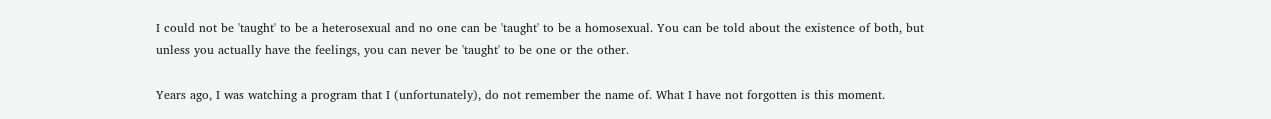I could not be 'taught' to be a heterosexual and no one can be 'taught' to be a homosexual. You can be told about the existence of both, but unless you actually have the feelings, you can never be 'taught' to be one or the other.

Years ago, I was watching a program that I (unfortunately), do not remember the name of. What I have not forgotten is this moment.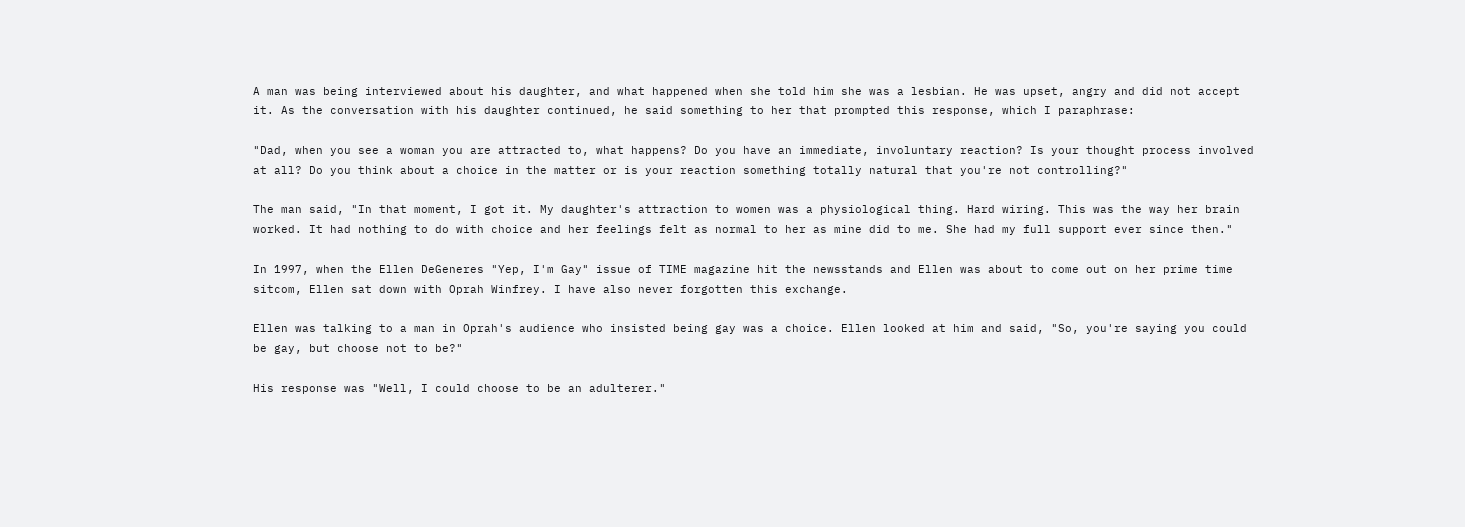A man was being interviewed about his daughter, and what happened when she told him she was a lesbian. He was upset, angry and did not accept it. As the conversation with his daughter continued, he said something to her that prompted this response, which I paraphrase:

"Dad, when you see a woman you are attracted to, what happens? Do you have an immediate, involuntary reaction? Is your thought process involved at all? Do you think about a choice in the matter or is your reaction something totally natural that you're not controlling?"

The man said, "In that moment, I got it. My daughter's attraction to women was a physiological thing. Hard wiring. This was the way her brain worked. It had nothing to do with choice and her feelings felt as normal to her as mine did to me. She had my full support ever since then."

In 1997, when the Ellen DeGeneres "Yep, I'm Gay" issue of TIME magazine hit the newsstands and Ellen was about to come out on her prime time sitcom, Ellen sat down with Oprah Winfrey. I have also never forgotten this exchange.

Ellen was talking to a man in Oprah's audience who insisted being gay was a choice. Ellen looked at him and said, "So, you're saying you could be gay, but choose not to be?"

His response was "Well, I could choose to be an adulterer."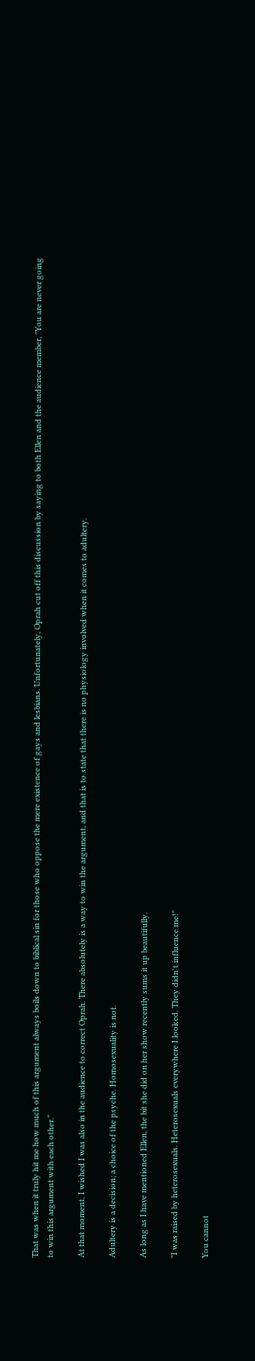That was when it truly hit me how much of this argument always boils down to biblical sin for those who oppose the mere existence of gays and lesbians. Unfortunately, Oprah cut off this discussion by saying to both Ellen and the audience member, "You are never going to win this argument with each other."

At that moment, I wished I was also in the audience to correct Oprah. There absolutely is a way to win the argument, and that is to state that there is no physiology involved when it comes to adultery.

Adultery is a decision; a choice of the psyche. Homosexuality is not.

As long as I have mentioned Ellen, the bit she did on her show recently sums it up beautifully.

"I was raised by heterosexuals. Heterosexuals everywhere I looked. They didn't influence me!"

You cannot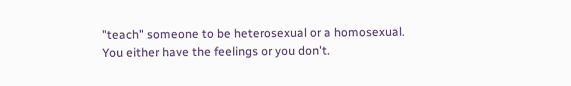"teach" someone to be heterosexual or a homosexual. You either have the feelings or you don't.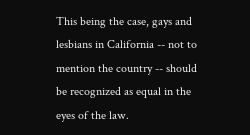This being the case, gays and lesbians in California -- not to mention the country -- should be recognized as equal in the eyes of the law.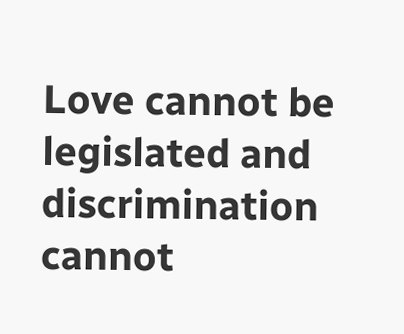Love cannot be legislated and discrimination cannot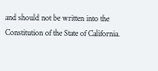and should not be written into the Constitution of the State of California.